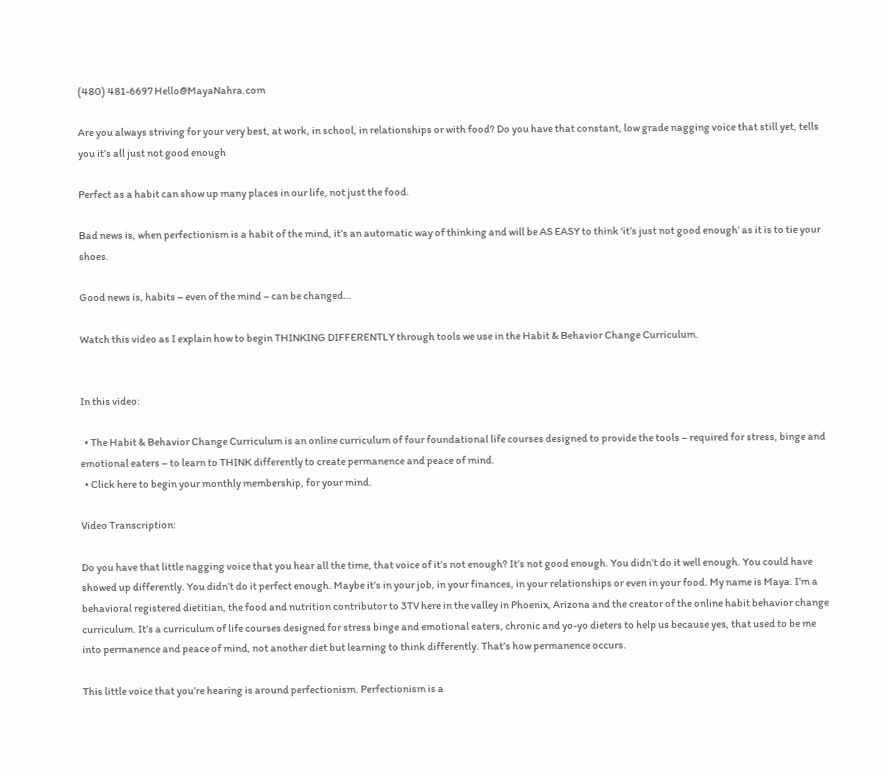(480) 481-6697 Hello@MayaNahra.com

Are you always striving for your very best, at work, in school, in relationships or with food? Do you have that constant, low grade nagging voice that still yet, tells you it’s all just not good enough

Perfect as a habit can show up many places in our life, not just the food.

Bad news is, when perfectionism is a habit of the mind, it’s an automatic way of thinking and will be AS EASY to think ‘it’s just not good enough’ as it is to tie your shoes.

Good news is, habits – even of the mind – can be changed…

Watch this video as I explain how to begin THINKING DIFFERENTLY through tools we use in the Habit & Behavior Change Curriculum.


In this video:

  • The Habit & Behavior Change Curriculum is an online curriculum of four foundational life courses designed to provide the tools – required for stress, binge and emotional eaters – to learn to THINK differently to create permanence and peace of mind.
  • Click here to begin your monthly membership, for your mind.

Video Transcription:

Do you have that little nagging voice that you hear all the time, that voice of it’s not enough? It’s not good enough. You didn’t do it well enough. You could have showed up differently. You didn’t do it perfect enough. Maybe it’s in your job, in your finances, in your relationships or even in your food. My name is Maya. I’m a behavioral registered dietitian, the food and nutrition contributor to 3TV here in the valley in Phoenix, Arizona and the creator of the online habit behavior change curriculum. It’s a curriculum of life courses designed for stress binge and emotional eaters, chronic and yo-yo dieters to help us because yes, that used to be me into permanence and peace of mind, not another diet but learning to think differently. That’s how permanence occurs.

This little voice that you’re hearing is around perfectionism. Perfectionism is a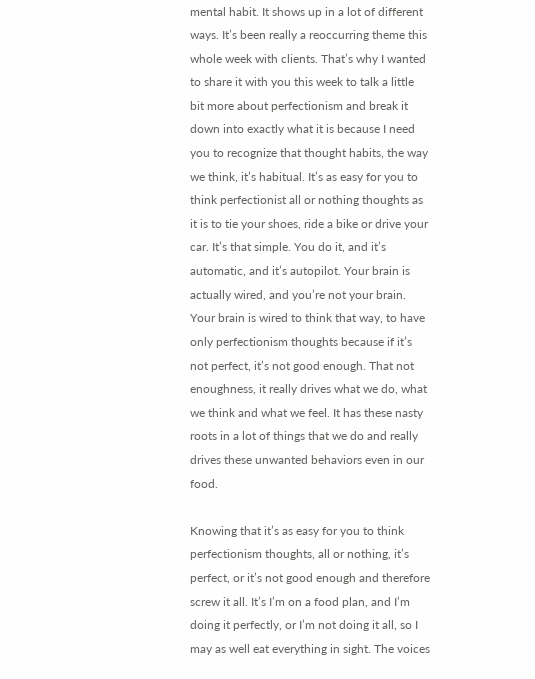mental habit. It shows up in a lot of different ways. It’s been really a reoccurring theme this whole week with clients. That’s why I wanted to share it with you this week to talk a little bit more about perfectionism and break it down into exactly what it is because I need you to recognize that thought habits, the way we think, it’s habitual. It’s as easy for you to think perfectionist all or nothing thoughts as it is to tie your shoes, ride a bike or drive your car. It’s that simple. You do it, and it’s automatic, and it’s autopilot. Your brain is actually wired, and you’re not your brain. Your brain is wired to think that way, to have only perfectionism thoughts because if it’s not perfect, it’s not good enough. That not enoughness, it really drives what we do, what we think and what we feel. It has these nasty roots in a lot of things that we do and really drives these unwanted behaviors even in our food.

Knowing that it’s as easy for you to think perfectionism thoughts, all or nothing, it’s perfect, or it’s not good enough and therefore screw it all. It’s I’m on a food plan, and I’m doing it perfectly, or I’m not doing it all, so I may as well eat everything in sight. The voices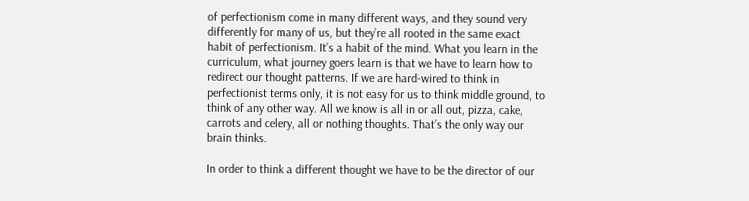of perfectionism come in many different ways, and they sound very differently for many of us, but they’re all rooted in the same exact habit of perfectionism. It’s a habit of the mind. What you learn in the curriculum, what journey goers learn is that we have to learn how to redirect our thought patterns. If we are hard-wired to think in perfectionist terms only, it is not easy for us to think middle ground, to think of any other way. All we know is all in or all out, pizza, cake, carrots and celery, all or nothing thoughts. That’s the only way our brain thinks.

In order to think a different thought we have to be the director of our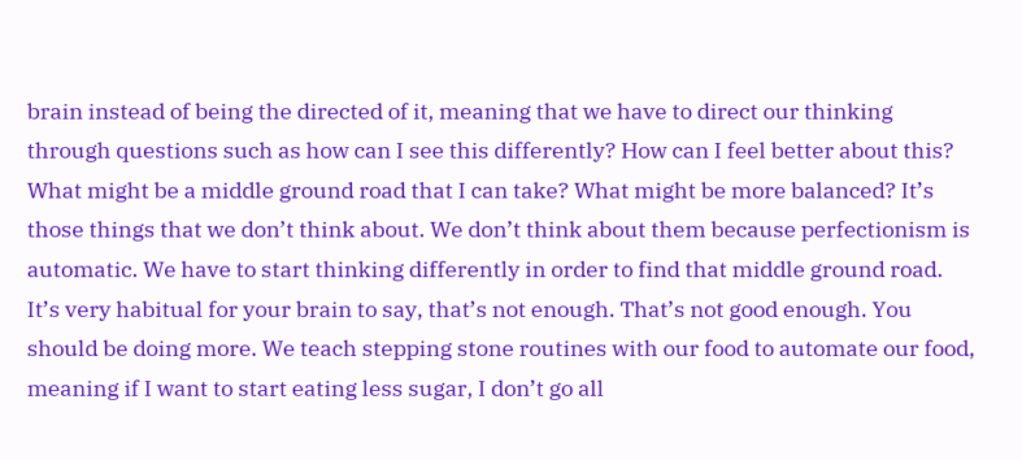brain instead of being the directed of it, meaning that we have to direct our thinking through questions such as how can I see this differently? How can I feel better about this? What might be a middle ground road that I can take? What might be more balanced? It’s those things that we don’t think about. We don’t think about them because perfectionism is automatic. We have to start thinking differently in order to find that middle ground road. It’s very habitual for your brain to say, that’s not enough. That’s not good enough. You should be doing more. We teach stepping stone routines with our food to automate our food, meaning if I want to start eating less sugar, I don’t go all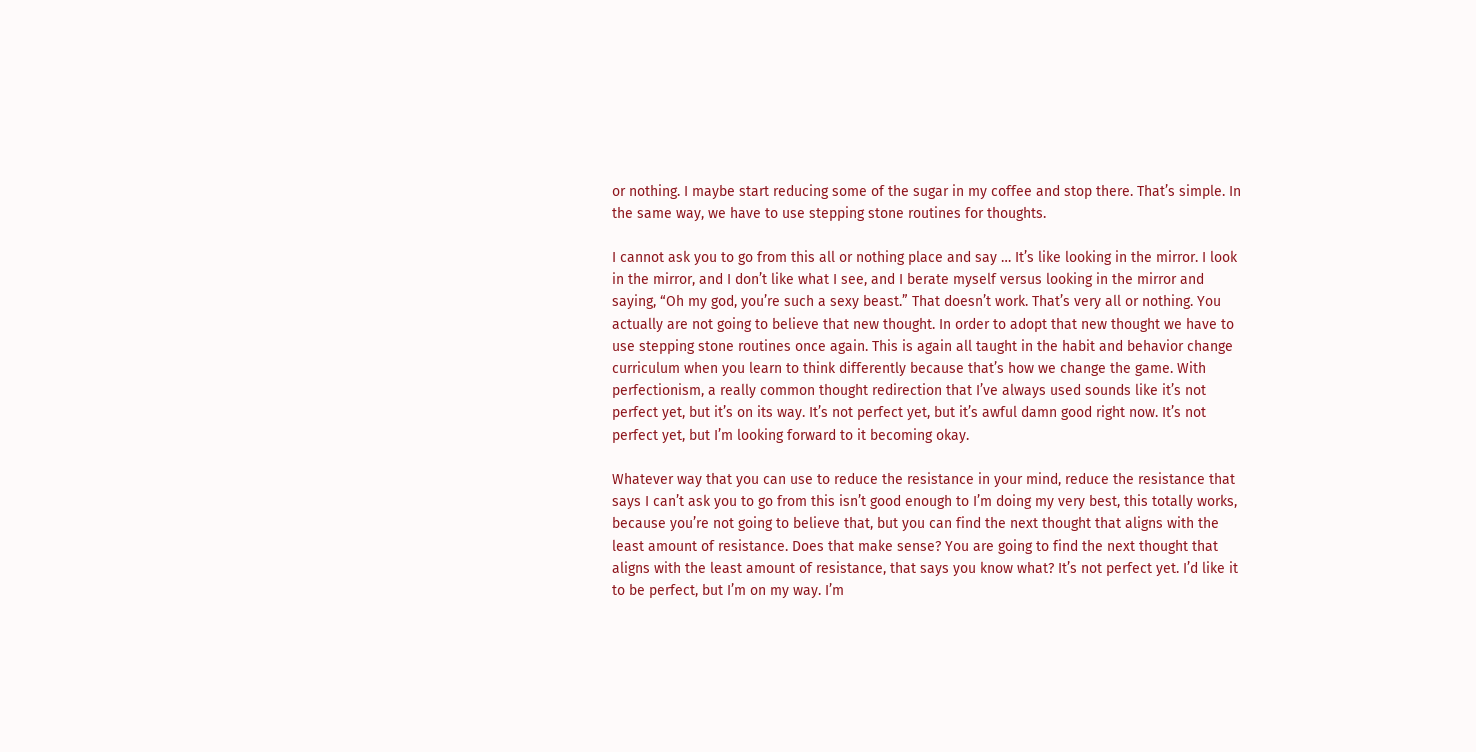or nothing. I maybe start reducing some of the sugar in my coffee and stop there. That’s simple. In the same way, we have to use stepping stone routines for thoughts.

I cannot ask you to go from this all or nothing place and say … It’s like looking in the mirror. I look in the mirror, and I don’t like what I see, and I berate myself versus looking in the mirror and saying, “Oh my god, you’re such a sexy beast.” That doesn’t work. That’s very all or nothing. You actually are not going to believe that new thought. In order to adopt that new thought we have to use stepping stone routines once again. This is again all taught in the habit and behavior change curriculum when you learn to think differently because that’s how we change the game. With perfectionism, a really common thought redirection that I’ve always used sounds like it’s not perfect yet, but it’s on its way. It’s not perfect yet, but it’s awful damn good right now. It’s not perfect yet, but I’m looking forward to it becoming okay.

Whatever way that you can use to reduce the resistance in your mind, reduce the resistance that says I can’t ask you to go from this isn’t good enough to I’m doing my very best, this totally works, because you’re not going to believe that, but you can find the next thought that aligns with the least amount of resistance. Does that make sense? You are going to find the next thought that aligns with the least amount of resistance, that says you know what? It’s not perfect yet. I’d like it to be perfect, but I’m on my way. I’m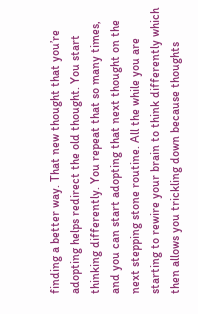finding a better way. That new thought that you’re adopting helps redirect the old thought. You start thinking differently. You repeat that so many times, and you can start adopting that next thought on the next stepping stone routine. All the while you are starting to rewire your brain to think differently which then allows you trickling down because thoughts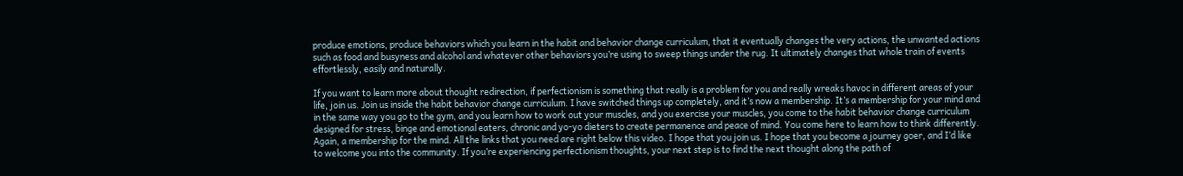produce emotions, produce behaviors which you learn in the habit and behavior change curriculum, that it eventually changes the very actions, the unwanted actions such as food and busyness and alcohol and whatever other behaviors you’re using to sweep things under the rug. It ultimately changes that whole train of events effortlessly, easily and naturally.

If you want to learn more about thought redirection, if perfectionism is something that really is a problem for you and really wreaks havoc in different areas of your life, join us. Join us inside the habit behavior change curriculum. I have switched things up completely, and it’s now a membership. It’s a membership for your mind and in the same way you go to the gym, and you learn how to work out your muscles, and you exercise your muscles, you come to the habit behavior change curriculum designed for stress, binge and emotional eaters, chronic and yo-yo dieters to create permanence and peace of mind. You come here to learn how to think differently. Again, a membership for the mind. All the links that you need are right below this video. I hope that you join us. I hope that you become a journey goer, and I’d like to welcome you into the community. If you’re experiencing perfectionism thoughts, your next step is to find the next thought along the path of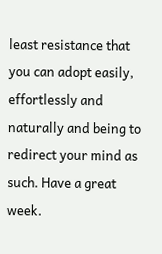least resistance that you can adopt easily, effortlessly and naturally and being to redirect your mind as such. Have a great week.